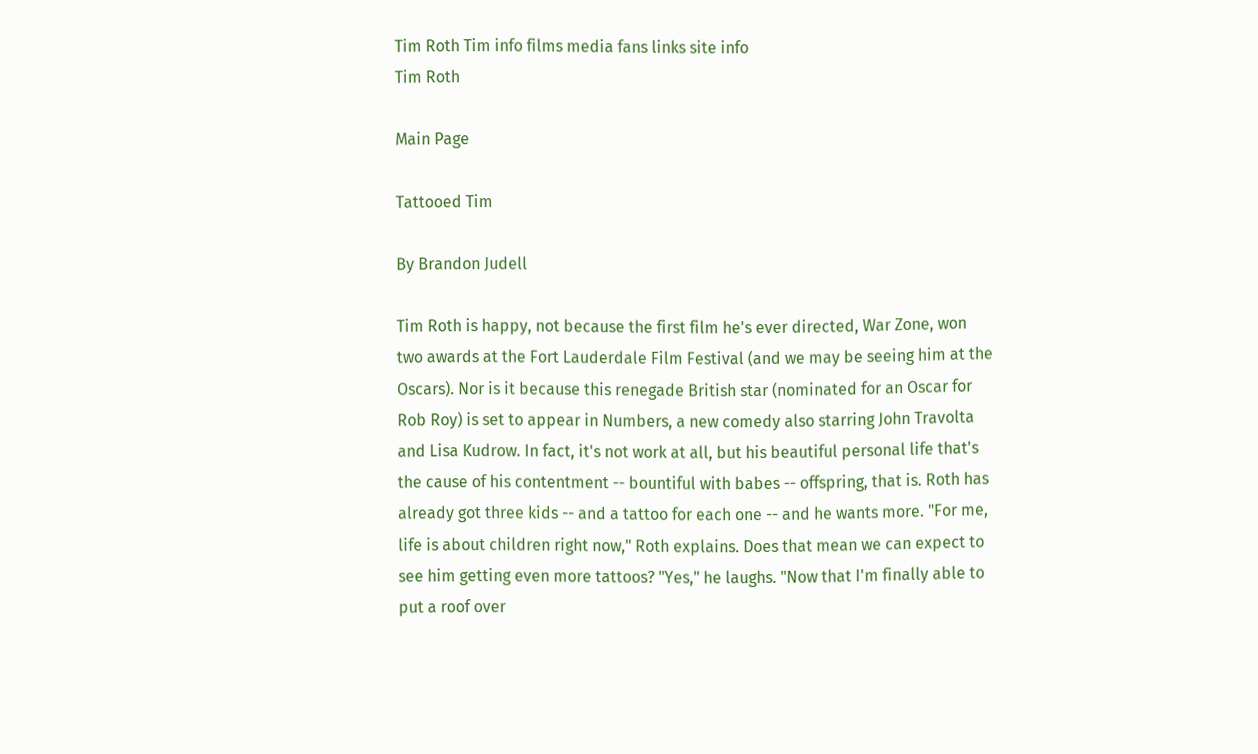Tim Roth Tim info films media fans links site info
Tim Roth

Main Page

Tattooed Tim

By Brandon Judell

Tim Roth is happy, not because the first film he's ever directed, War Zone, won two awards at the Fort Lauderdale Film Festival (and we may be seeing him at the Oscars). Nor is it because this renegade British star (nominated for an Oscar for Rob Roy) is set to appear in Numbers, a new comedy also starring John Travolta and Lisa Kudrow. In fact, it's not work at all, but his beautiful personal life that's the cause of his contentment -- bountiful with babes -- offspring, that is. Roth has already got three kids -- and a tattoo for each one -- and he wants more. "For me, life is about children right now," Roth explains. Does that mean we can expect to see him getting even more tattoos? "Yes," he laughs. "Now that I'm finally able to put a roof over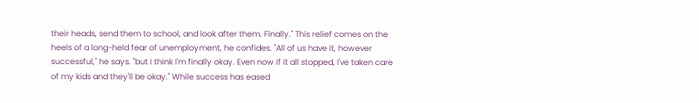their heads, send them to school, and look after them. Finally." This relief comes on the heels of a long-held fear of unemployment, he confides. "All of us have it, however successful," he says. "but I think I'm finally okay. Even now if it all stopped, I've taken care of my kids and they'll be okay." While success has eased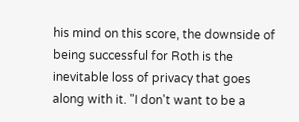his mind on this score, the downside of being successful for Roth is the inevitable loss of privacy that goes along with it. "I don't want to be a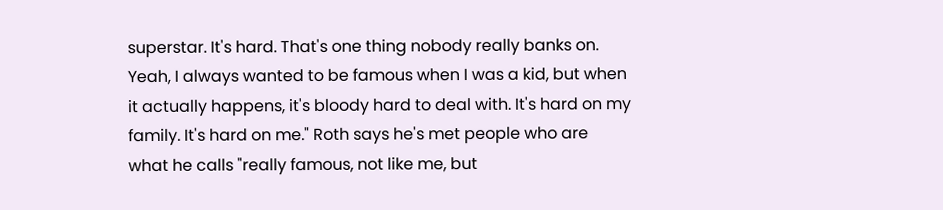superstar. It's hard. That's one thing nobody really banks on. Yeah, I always wanted to be famous when I was a kid, but when it actually happens, it's bloody hard to deal with. It's hard on my family. It's hard on me." Roth says he's met people who are what he calls "really famous, not like me, but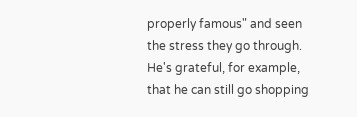properly famous" and seen the stress they go through. He's grateful, for example, that he can still go shopping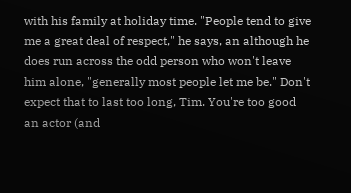with his family at holiday time. "People tend to give me a great deal of respect," he says, an although he does run across the odd person who won't leave him alone, "generally most people let me be." Don't expect that to last too long, Tim. You're too good an actor (and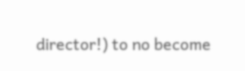director!) to no become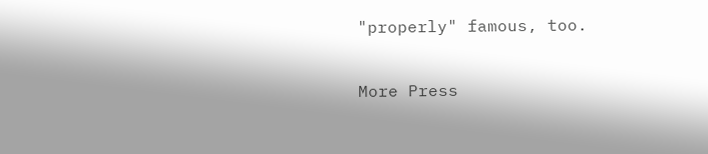"properly" famous, too.

More Press